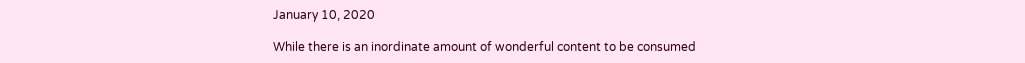January 10, 2020

While there is an inordinate amount of wonderful content to be consumed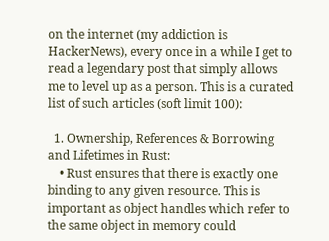on the internet (my addiction is HackerNews), every once in a while I get to read a legendary post that simply allows me to level up as a person. This is a curated list of such articles (soft limit 100):

  1. Ownership, References & Borrowing and Lifetimes in Rust:
    • Rust ensures that there is exactly one binding to any given resource. This is important as object handles which refer to the same object in memory could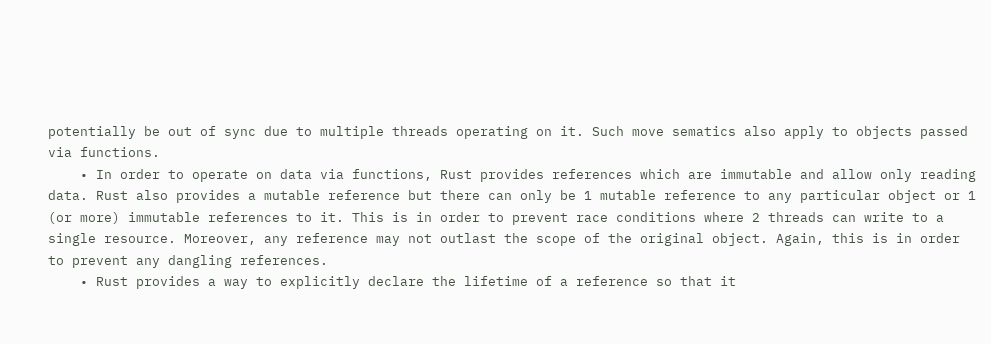potentially be out of sync due to multiple threads operating on it. Such move sematics also apply to objects passed via functions.
    • In order to operate on data via functions, Rust provides references which are immutable and allow only reading data. Rust also provides a mutable reference but there can only be 1 mutable reference to any particular object or 1 (or more) immutable references to it. This is in order to prevent race conditions where 2 threads can write to a single resource. Moreover, any reference may not outlast the scope of the original object. Again, this is in order to prevent any dangling references.
    • Rust provides a way to explicitly declare the lifetime of a reference so that it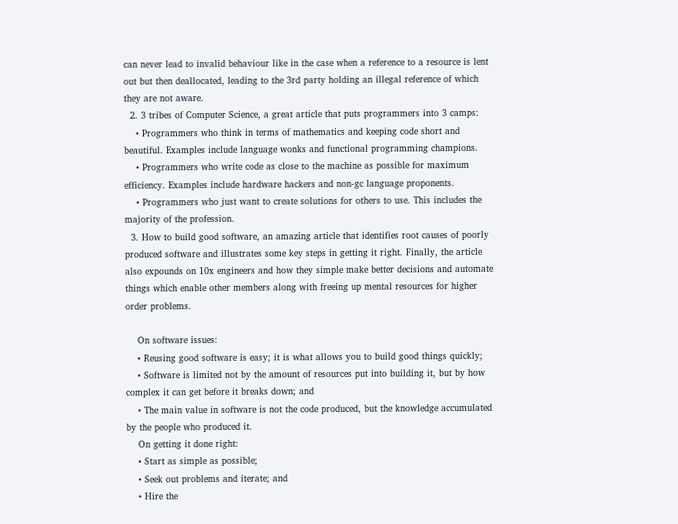can never lead to invalid behaviour like in the case when a reference to a resource is lent out but then deallocated, leading to the 3rd party holding an illegal reference of which they are not aware.
  2. 3 tribes of Computer Science, a great article that puts programmers into 3 camps:
    • Programmers who think in terms of mathematics and keeping code short and beautiful. Examples include language wonks and functional programming champions.
    • Programmers who write code as close to the machine as possible for maximum efficiency. Examples include hardware hackers and non-gc language proponents.
    • Programmers who just want to create solutions for others to use. This includes the majority of the profession.
  3. How to build good software, an amazing article that identifies root causes of poorly produced software and illustrates some key steps in getting it right. Finally, the article also expounds on 10x engineers and how they simple make better decisions and automate things which enable other members along with freeing up mental resources for higher order problems.

    On software issues:
    • Reusing good software is easy; it is what allows you to build good things quickly;
    • Software is limited not by the amount of resources put into building it, but by how complex it can get before it breaks down; and
    • The main value in software is not the code produced, but the knowledge accumulated by the people who produced it.
    On getting it done right:
    • Start as simple as possible;
    • Seek out problems and iterate; and
    • Hire the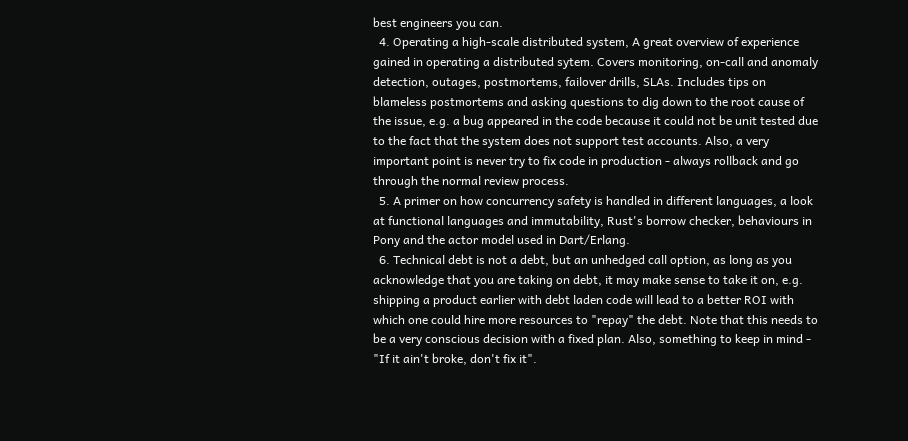best engineers you can.
  4. Operating a high-scale distributed system, A great overview of experience gained in operating a distributed sytem. Covers monitoring, on-call and anomaly detection, outages, postmortems, failover drills, SLAs. Includes tips on blameless postmortems and asking questions to dig down to the root cause of the issue, e.g. a bug appeared in the code because it could not be unit tested due to the fact that the system does not support test accounts. Also, a very important point is never try to fix code in production - always rollback and go through the normal review process.
  5. A primer on how concurrency safety is handled in different languages, a look at functional languages and immutability, Rust's borrow checker, behaviours in Pony and the actor model used in Dart/Erlang.
  6. Technical debt is not a debt, but an unhedged call option, as long as you acknowledge that you are taking on debt, it may make sense to take it on, e.g. shipping a product earlier with debt laden code will lead to a better ROI with which one could hire more resources to "repay" the debt. Note that this needs to be a very conscious decision with a fixed plan. Also, something to keep in mind - "If it ain't broke, don't fix it".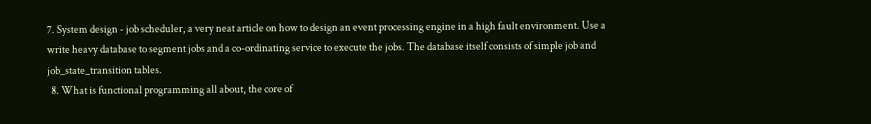7. System design - job scheduler, a very neat article on how to design an event processing engine in a high fault environment. Use a write heavy database to segment jobs and a co-ordinating service to execute the jobs. The database itself consists of simple job and job_state_transition tables.
  8. What is functional programming all about, the core of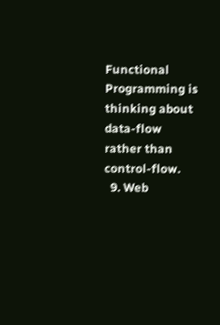Functional Programming is thinking about data-flow rather than control-flow.
  9. Web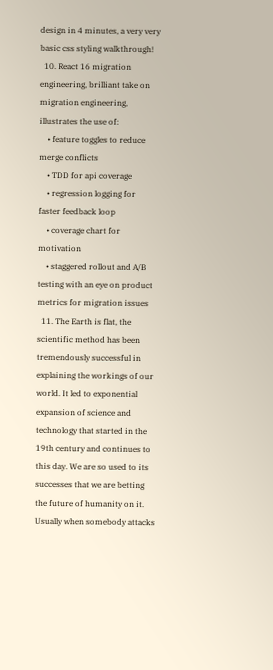design in 4 minutes, a very very basic css styling walkthrough!
  10. React 16 migration engineering, brilliant take on migration engineering, illustrates the use of:
    • feature toggles to reduce merge conflicts
    • TDD for api coverage
    • regression logging for faster feedback loop
    • coverage chart for motivation
    • staggered rollout and A/B testing with an eye on product metrics for migration issues
  11. The Earth is flat, the scientific method has been tremendously successful in explaining the workings of our world. It led to exponential expansion of science and technology that started in the 19th century and continues to this day. We are so used to its successes that we are betting the future of humanity on it. Usually when somebody attacks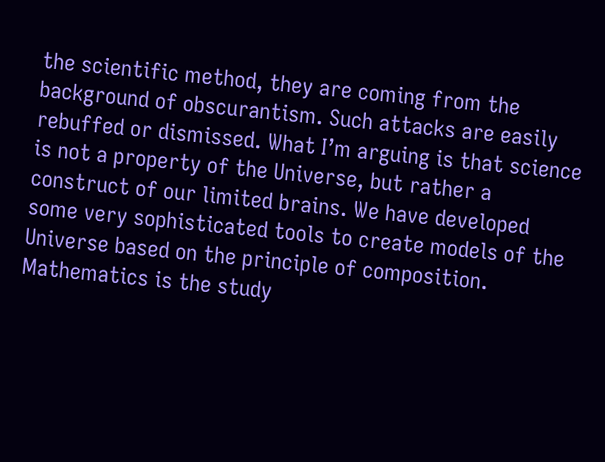the scientific method, they are coming from the background of obscurantism. Such attacks are easily rebuffed or dismissed. What I’m arguing is that science is not a property of the Universe, but rather a construct of our limited brains. We have developed some very sophisticated tools to create models of the Universe based on the principle of composition. Mathematics is the study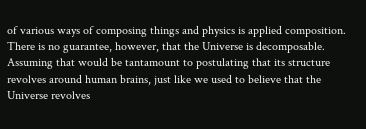of various ways of composing things and physics is applied composition. There is no guarantee, however, that the Universe is decomposable. Assuming that would be tantamount to postulating that its structure revolves around human brains, just like we used to believe that the Universe revolves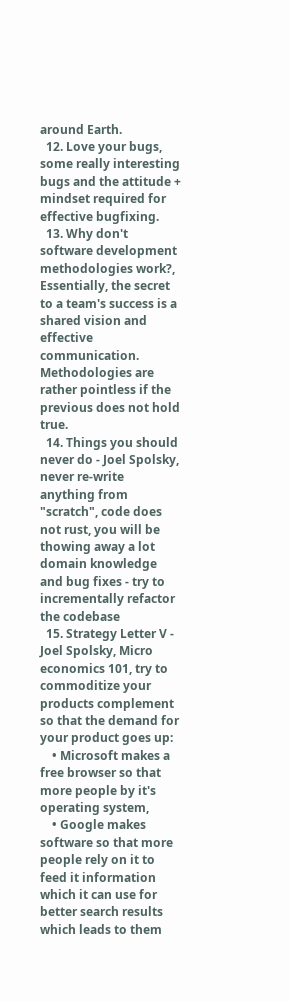around Earth.
  12. Love your bugs, some really interesting bugs and the attitude + mindset required for effective bugfixing.
  13. Why don't software development methodologies work?, Essentially, the secret to a team's success is a shared vision and effective communication. Methodologies are rather pointless if the previous does not hold true.
  14. Things you should never do - Joel Spolsky, never re-write anything from "scratch", code does not rust, you will be thowing away a lot domain knowledge and bug fixes - try to incrementally refactor the codebase
  15. Strategy Letter V - Joel Spolsky, Micro economics 101, try to commoditize your products complement so that the demand for your product goes up:
    • Microsoft makes a free browser so that more people by it's operating system,
    • Google makes software so that more people rely on it to feed it information which it can use for better search results which leads to them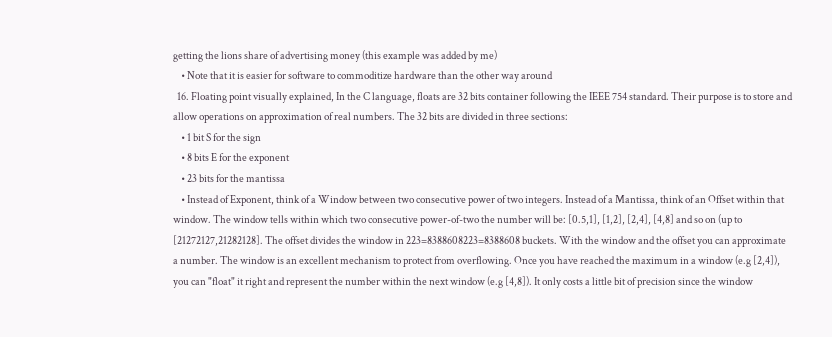getting the lions share of advertising money (this example was added by me)
    • Note that it is easier for software to commoditize hardware than the other way around
  16. Floating point visually explained, In the C language, floats are 32 bits container following the IEEE 754 standard. Their purpose is to store and allow operations on approximation of real numbers. The 32 bits are divided in three sections:
    • 1 bit S for the sign
    • 8 bits E for the exponent
    • 23 bits for the mantissa
    • Instead of Exponent, think of a Window between two consecutive power of two integers. Instead of a Mantissa, think of an Offset within that window. The window tells within which two consecutive power-of-two the number will be: [0.5,1], [1,2], [2,4], [4,8] and so on (up to [21272127,21282128]. The offset divides the window in 223=8388608223=8388608 buckets. With the window and the offset you can approximate a number. The window is an excellent mechanism to protect from overflowing. Once you have reached the maximum in a window (e.g [2,4]), you can "float" it right and represent the number within the next window (e.g [4,8]). It only costs a little bit of precision since the window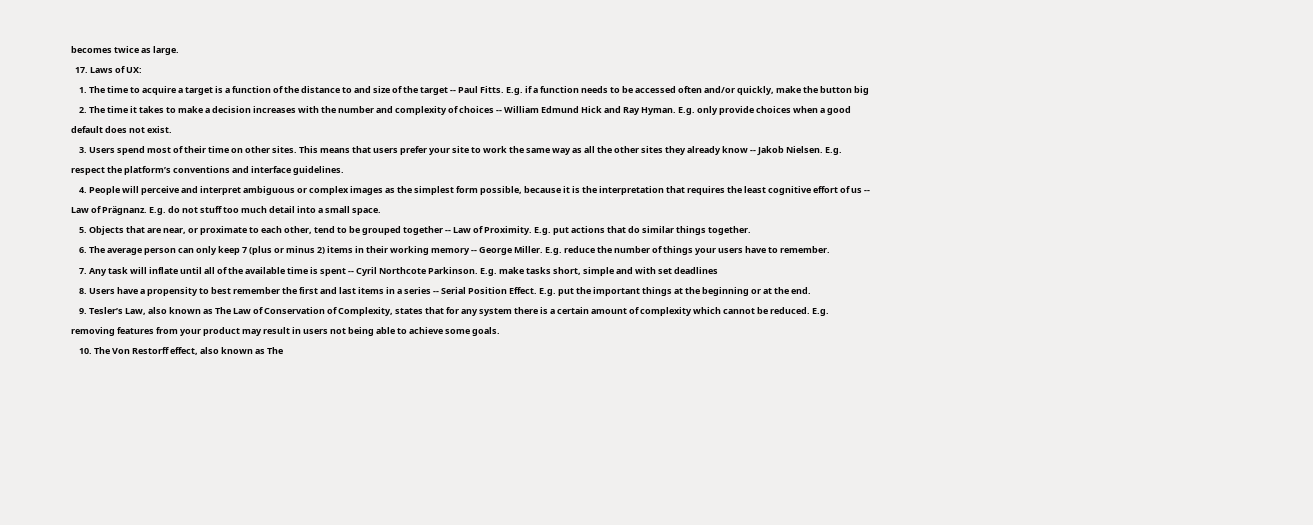becomes twice as large.
  17. Laws of UX:
    1. The time to acquire a target is a function of the distance to and size of the target -- Paul Fitts. E.g. if a function needs to be accessed often and/or quickly, make the button big
    2. The time it takes to make a decision increases with the number and complexity of choices -- William Edmund Hick and Ray Hyman. E.g. only provide choices when a good default does not exist.
    3. Users spend most of their time on other sites. This means that users prefer your site to work the same way as all the other sites they already know -- Jakob Nielsen. E.g. respect the platform’s conventions and interface guidelines.
    4. People will perceive and interpret ambiguous or complex images as the simplest form possible, because it is the interpretation that requires the least cognitive effort of us -- Law of Prägnanz. E.g. do not stuff too much detail into a small space.
    5. Objects that are near, or proximate to each other, tend to be grouped together -- Law of Proximity. E.g. put actions that do similar things together.
    6. The average person can only keep 7 (plus or minus 2) items in their working memory -- George Miller. E.g. reduce the number of things your users have to remember.
    7. Any task will inflate until all of the available time is spent -- Cyril Northcote Parkinson. E.g. make tasks short, simple and with set deadlines
    8. Users have a propensity to best remember the first and last items in a series -- Serial Position Effect. E.g. put the important things at the beginning or at the end.
    9. Tesler’s Law, also known as The Law of Conservation of Complexity, states that for any system there is a certain amount of complexity which cannot be reduced. E.g. removing features from your product may result in users not being able to achieve some goals.
    10. The Von Restorff effect, also known as The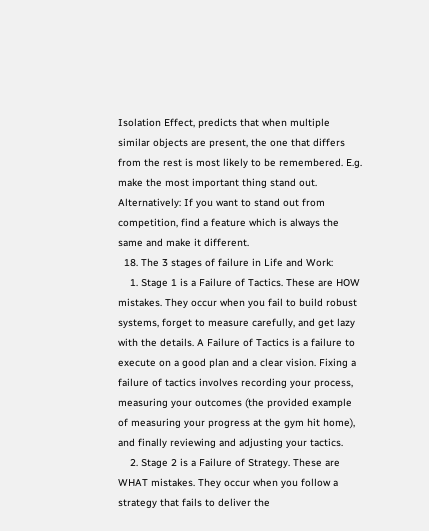Isolation Effect, predicts that when multiple similar objects are present, the one that differs from the rest is most likely to be remembered. E.g. make the most important thing stand out. Alternatively: If you want to stand out from competition, find a feature which is always the same and make it different.
  18. The 3 stages of failure in Life and Work:
    1. Stage 1 is a Failure of Tactics. These are HOW mistakes. They occur when you fail to build robust systems, forget to measure carefully, and get lazy with the details. A Failure of Tactics is a failure to execute on a good plan and a clear vision. Fixing a failure of tactics involves recording your process, measuring your outcomes (the provided example of measuring your progress at the gym hit home), and finally reviewing and adjusting your tactics.
    2. Stage 2 is a Failure of Strategy. These are WHAT mistakes. They occur when you follow a strategy that fails to deliver the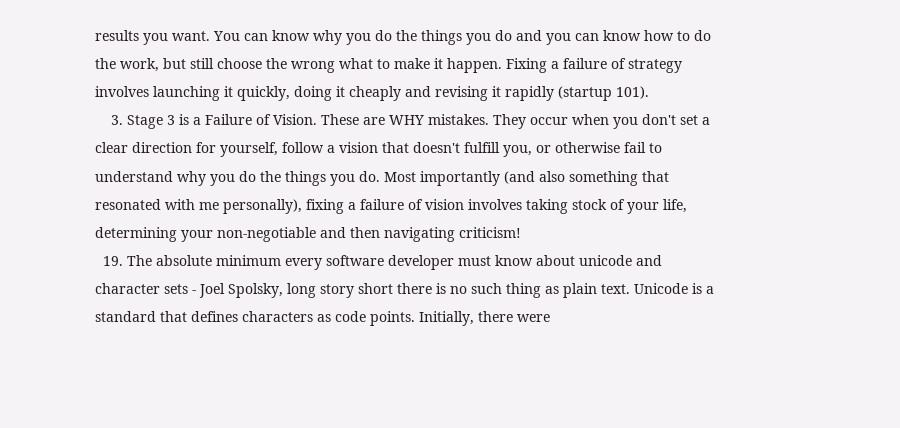results you want. You can know why you do the things you do and you can know how to do the work, but still choose the wrong what to make it happen. Fixing a failure of strategy involves launching it quickly, doing it cheaply and revising it rapidly (startup 101).
    3. Stage 3 is a Failure of Vision. These are WHY mistakes. They occur when you don't set a clear direction for yourself, follow a vision that doesn't fulfill you, or otherwise fail to understand why you do the things you do. Most importantly (and also something that resonated with me personally), fixing a failure of vision involves taking stock of your life, determining your non-negotiable and then navigating criticism!
  19. The absolute minimum every software developer must know about unicode and character sets - Joel Spolsky, long story short there is no such thing as plain text. Unicode is a standard that defines characters as code points. Initially, there were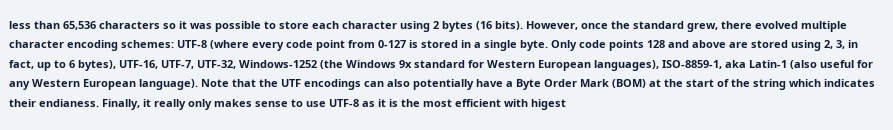less than 65,536 characters so it was possible to store each character using 2 bytes (16 bits). However, once the standard grew, there evolved multiple character encoding schemes: UTF-8 (where every code point from 0-127 is stored in a single byte. Only code points 128 and above are stored using 2, 3, in fact, up to 6 bytes), UTF-16, UTF-7, UTF-32, Windows-1252 (the Windows 9x standard for Western European languages), ISO-8859-1, aka Latin-1 (also useful for any Western European language). Note that the UTF encodings can also potentially have a Byte Order Mark (BOM) at the start of the string which indicates their endianess. Finally, it really only makes sense to use UTF-8 as it is the most efficient with higest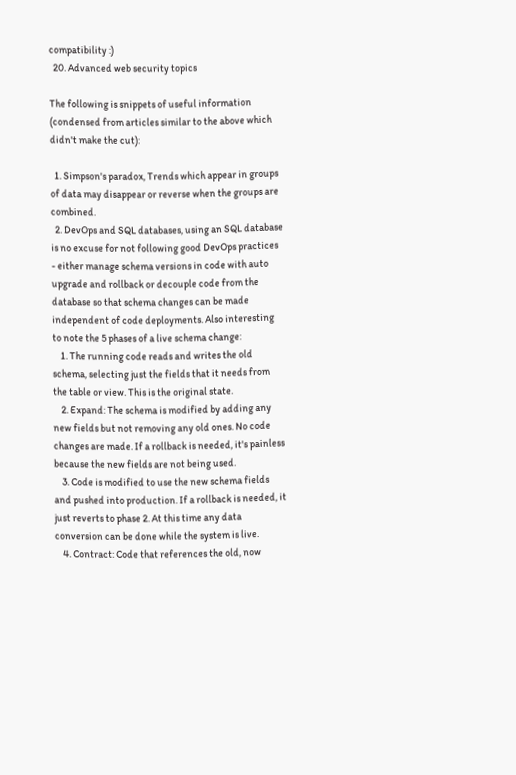compatibility :)
  20. Advanced web security topics

The following is snippets of useful information (condensed from articles similar to the above which didn't make the cut):

  1. Simpson's paradox, Trends which appear in groups of data may disappear or reverse when the groups are combined.
  2. DevOps and SQL databases, using an SQL database is no excuse for not following good DevOps practices - either manage schema versions in code with auto upgrade and rollback or decouple code from the database so that schema changes can be made independent of code deployments. Also interesting to note the 5 phases of a live schema change:
    1. The running code reads and writes the old schema, selecting just the fields that it needs from the table or view. This is the original state.
    2. Expand: The schema is modified by adding any new fields but not removing any old ones. No code changes are made. If a rollback is needed, it's painless because the new fields are not being used.
    3. Code is modified to use the new schema fields and pushed into production. If a rollback is needed, it just reverts to phase 2. At this time any data conversion can be done while the system is live.
    4. Contract: Code that references the old, now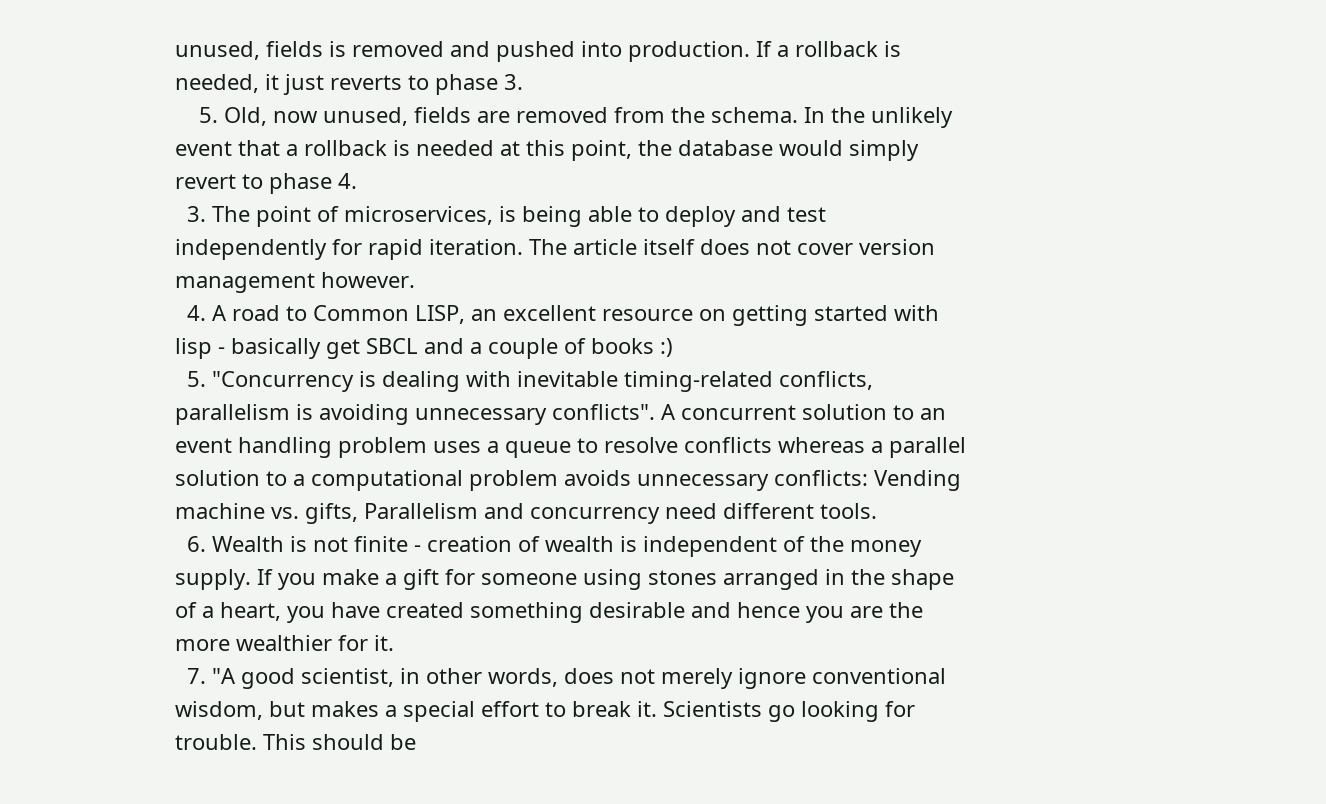unused, fields is removed and pushed into production. If a rollback is needed, it just reverts to phase 3.
    5. Old, now unused, fields are removed from the schema. In the unlikely event that a rollback is needed at this point, the database would simply revert to phase 4.
  3. The point of microservices, is being able to deploy and test independently for rapid iteration. The article itself does not cover version management however.
  4. A road to Common LISP, an excellent resource on getting started with lisp - basically get SBCL and a couple of books :)
  5. "Concurrency is dealing with inevitable timing-related conflicts, parallelism is avoiding unnecessary conflicts". A concurrent solution to an event handling problem uses a queue to resolve conflicts whereas a parallel solution to a computational problem avoids unnecessary conflicts: Vending machine vs. gifts, Parallelism and concurrency need different tools.
  6. Wealth is not finite - creation of wealth is independent of the money supply. If you make a gift for someone using stones arranged in the shape of a heart, you have created something desirable and hence you are the more wealthier for it.
  7. "A good scientist, in other words, does not merely ignore conventional wisdom, but makes a special effort to break it. Scientists go looking for trouble. This should be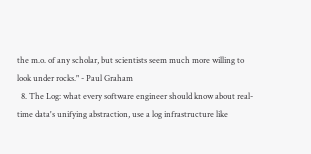the m.o. of any scholar, but scientists seem much more willing to look under rocks." - Paul Graham
  8. The Log: what every software engineer should know about real-time data's unifying abstraction, use a log infrastructure like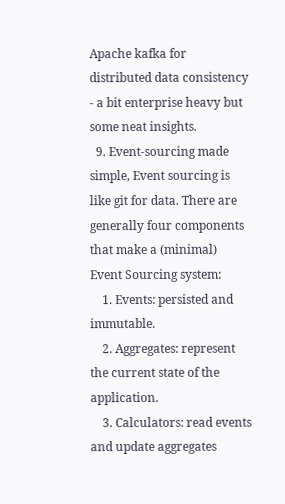Apache kafka for distributed data consistency - a bit enterprise heavy but some neat insights.
  9. Event-sourcing made simple, Event sourcing is like git for data. There are generally four components that make a (minimal) Event Sourcing system:
    1. Events: persisted and immutable.
    2. Aggregates: represent the current state of the application.
    3. Calculators: read events and update aggregates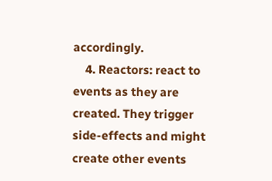accordingly.
    4. Reactors: react to events as they are created. They trigger side-effects and might create other events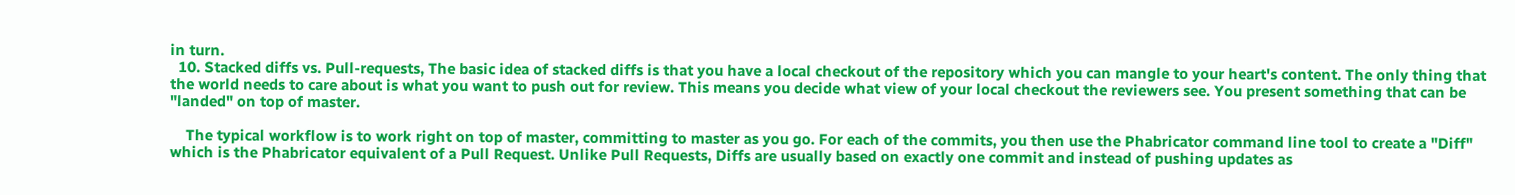in turn.
  10. Stacked diffs vs. Pull-requests, The basic idea of stacked diffs is that you have a local checkout of the repository which you can mangle to your heart's content. The only thing that the world needs to care about is what you want to push out for review. This means you decide what view of your local checkout the reviewers see. You present something that can be "landed" on top of master.

    The typical workflow is to work right on top of master, committing to master as you go. For each of the commits, you then use the Phabricator command line tool to create a "Diff" which is the Phabricator equivalent of a Pull Request. Unlike Pull Requests, Diffs are usually based on exactly one commit and instead of pushing updates as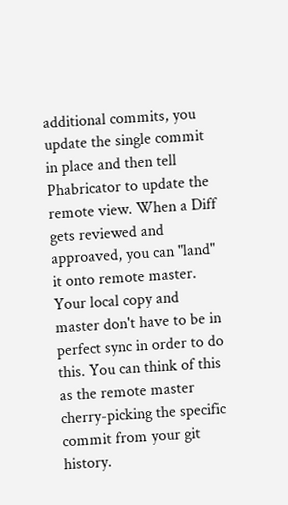additional commits, you update the single commit in place and then tell Phabricator to update the remote view. When a Diff gets reviewed and approaved, you can "land" it onto remote master. Your local copy and master don't have to be in perfect sync in order to do this. You can think of this as the remote master cherry-picking the specific commit from your git history.